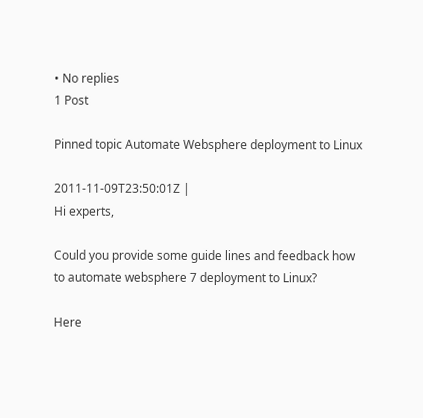• No replies
1 Post

Pinned topic Automate Websphere deployment to Linux

2011-11-09T23:50:01Z |
Hi experts,

Could you provide some guide lines and feedback how to automate websphere 7 deployment to Linux?

Here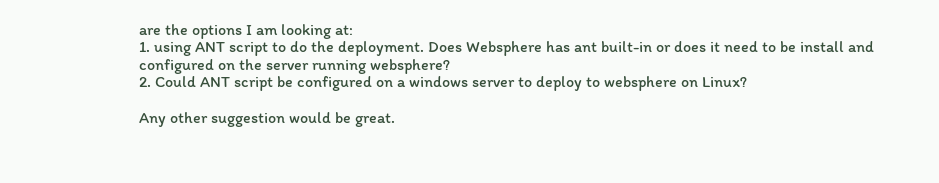are the options I am looking at:
1. using ANT script to do the deployment. Does Websphere has ant built-in or does it need to be install and configured on the server running websphere?
2. Could ANT script be configured on a windows server to deploy to websphere on Linux?

Any other suggestion would be great.